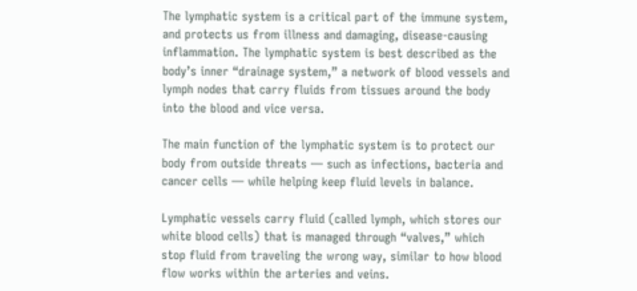The lymphatic system is a critical part of the immune system, and protects us from illness and damaging, disease-causing inflammation. The lymphatic system is best described as the body’s inner “drainage system,” a network of blood vessels and lymph nodes that carry fluids from tissues around the body into the blood and vice versa.

The main function of the lymphatic system is to protect our body from outside threats — such as infections, bacteria and cancer cells — while helping keep fluid levels in balance.

Lymphatic vessels carry fluid (called lymph, which stores our white blood cells) that is managed through “valves,” which stop fluid from traveling the wrong way, similar to how blood flow works within the arteries and veins.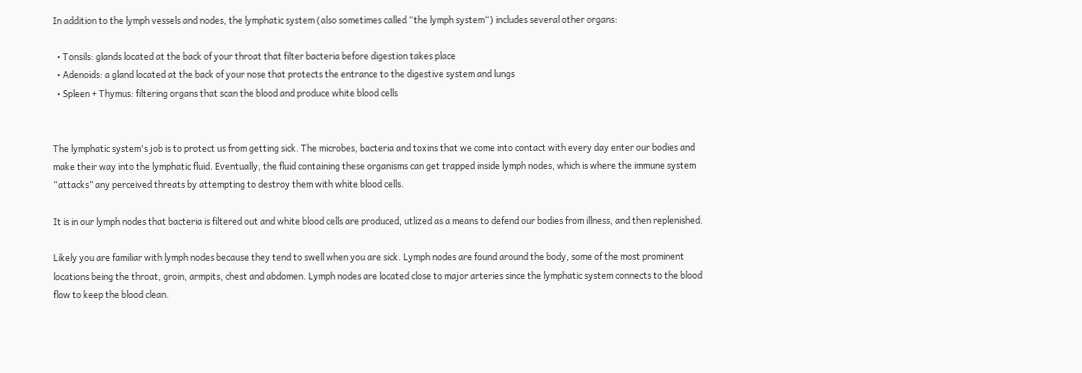In addition to the lymph vessels and nodes, the lymphatic system (also sometimes called “the lymph system“) includes several other organs:

  • Tonsils: glands located at the back of your throat that filter bacteria before digestion takes place
  • Adenoids: a gland located at the back of your nose that protects the entrance to the digestive system and lungs
  • Spleen + Thymus: filtering organs that scan the blood and produce white blood cells


The lymphatic system's job is to protect us from getting sick. The microbes, bacteria and toxins that we come into contact with every day enter our bodies and make their way into the lymphatic fluid. Eventually, the fluid containing these organisms can get trapped inside lymph nodes, which is where the immune system “attacks” any perceived threats by attempting to destroy them with white blood cells.

It is in our lymph nodes that bacteria is filtered out and white blood cells are produced, utlized as a means to defend our bodies from illness, and then replenished.

Likely you are familiar with lymph nodes because they tend to swell when you are sick. Lymph nodes are found around the body, some of the most prominent locations being the throat, groin, armpits, chest and abdomen. Lymph nodes are located close to major arteries since the lymphatic system connects to the blood flow to keep the blood clean.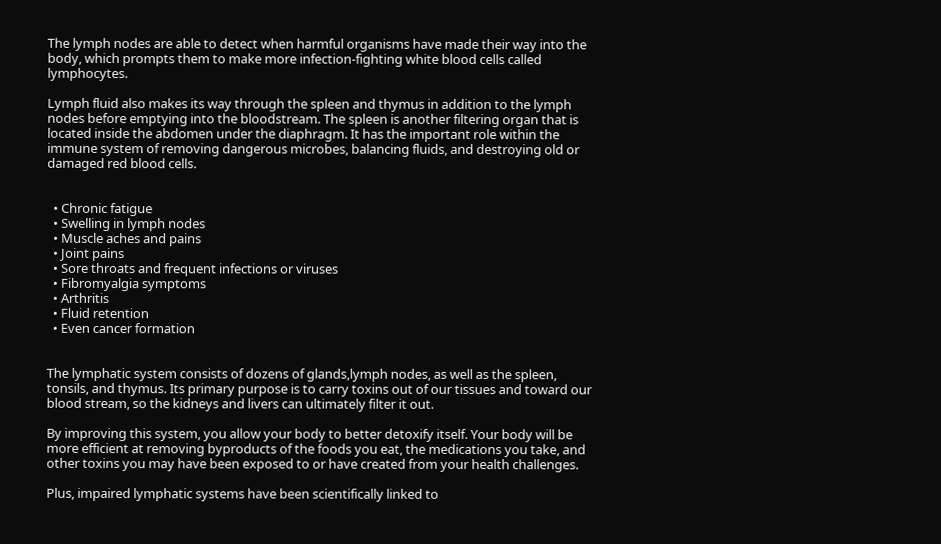The lymph nodes are able to detect when harmful organisms have made their way into the body, which prompts them to make more infection-fighting white blood cells called lymphocytes.

Lymph fluid also makes its way through the spleen and thymus in addition to the lymph nodes before emptying into the bloodstream. The spleen is another filtering organ that is located inside the abdomen under the diaphragm. It has the important role within the immune system of removing dangerous microbes, balancing fluids, and destroying old or damaged red blood cells.


  • Chronic fatigue
  • Swelling in lymph nodes
  • Muscle aches and pains
  • Joint pains
  • Sore throats and frequent infections or viruses
  • Fibromyalgia symptoms
  • Arthritis
  • Fluid retention
  • Even cancer formation


The lymphatic system consists of dozens of glands,lymph nodes, as well as the spleen, tonsils, and thymus. Its primary purpose is to carry toxins out of our tissues and toward our blood stream, so the kidneys and livers can ultimately filter it out.

By improving this system, you allow your body to better detoxify itself. Your body will be more efficient at removing byproducts of the foods you eat, the medications you take, and other toxins you may have been exposed to or have created from your health challenges.

Plus, impaired lymphatic systems have been scientifically linked to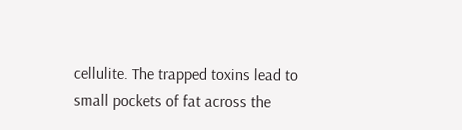cellulite. The trapped toxins lead to small pockets of fat across the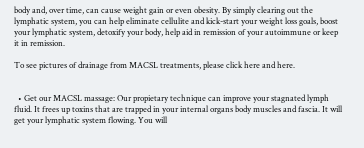body and, over time, can cause weight gain or even obesity. By simply clearing out the lymphatic system, you can help eliminate cellulite and kick-start your weight loss goals, boost your lymphatic system, detoxify your body, help aid in remission of your autoimmune or keep it in remission.

To see pictures of drainage from MACSL treatments, please click here and here.


  • Get our MACSL massage: Our propietary technique can improve your stagnated lymph fluid. It frees up toxins that are trapped in your internal organs body muscles and fascia. It will get your lymphatic system flowing. You will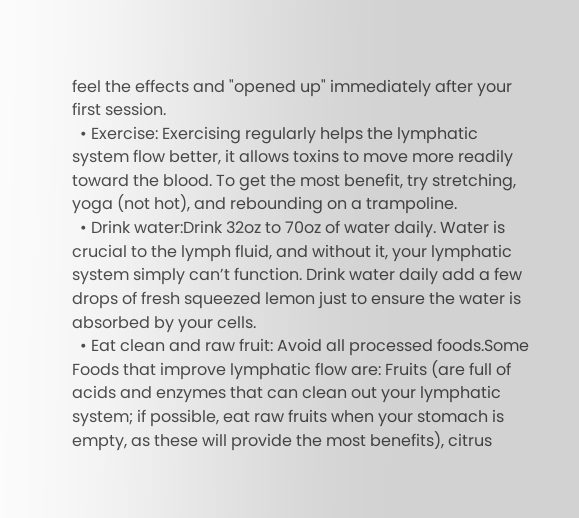feel the effects and "opened up" immediately after your first session.
  • Exercise: Exercising regularly helps the lymphatic system flow better, it allows toxins to move more readily toward the blood. To get the most benefit, try stretching, yoga (not hot), and rebounding on a trampoline.
  • Drink water:Drink 32oz to 70oz of water daily. Water is crucial to the lymph fluid, and without it, your lymphatic system simply can’t function. Drink water daily add a few drops of fresh squeezed lemon just to ensure the water is absorbed by your cells.
  • Eat clean and raw fruit: Avoid all processed foods.Some Foods that improve lymphatic flow are: Fruits (are full of acids and enzymes that can clean out your lymphatic system; if possible, eat raw fruits when your stomach is empty, as these will provide the most benefits), citrus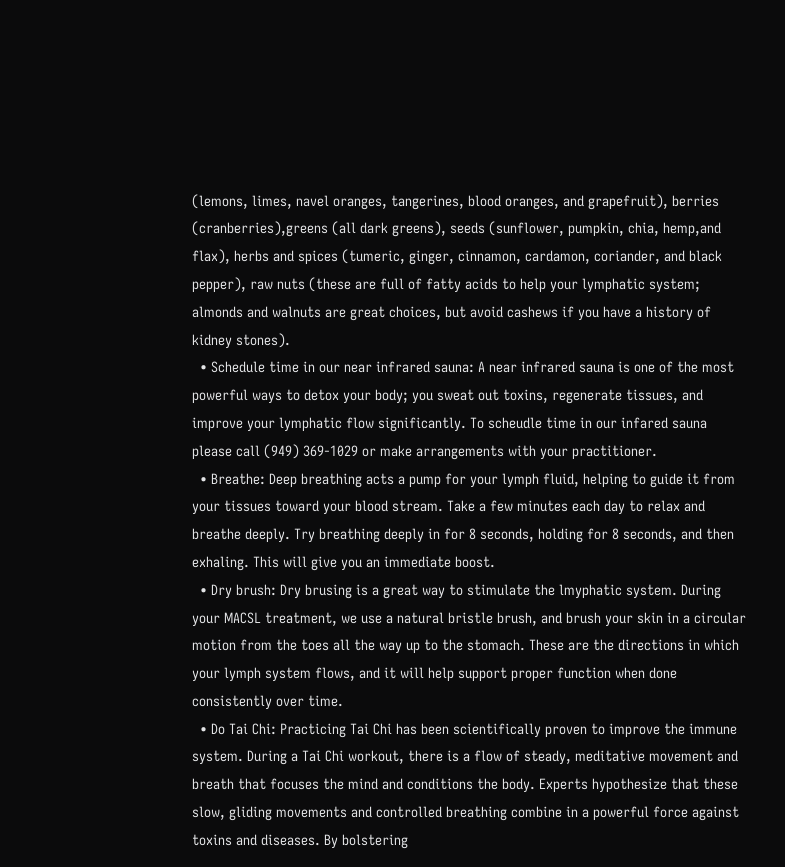(lemons, limes, navel oranges, tangerines, blood oranges, and grapefruit), berries (cranberries),greens (all dark greens), seeds (sunflower, pumpkin, chia, hemp,and flax), herbs and spices (tumeric, ginger, cinnamon, cardamon, coriander, and black pepper), raw nuts (these are full of fatty acids to help your lymphatic system; almonds and walnuts are great choices, but avoid cashews if you have a history of kidney stones).
  • Schedule time in our near infrared sauna: A near infrared sauna is one of the most powerful ways to detox your body; you sweat out toxins, regenerate tissues, and improve your lymphatic flow significantly. To scheudle time in our infared sauna please call (949) 369-1029 or make arrangements with your practitioner.
  • Breathe: Deep breathing acts a pump for your lymph fluid, helping to guide it from your tissues toward your blood stream. Take a few minutes each day to relax and breathe deeply. Try breathing deeply in for 8 seconds, holding for 8 seconds, and then exhaling. This will give you an immediate boost.
  • Dry brush: Dry brusing is a great way to stimulate the lmyphatic system. During your MACSL treatment, we use a natural bristle brush, and brush your skin in a circular motion from the toes all the way up to the stomach. These are the directions in which your lymph system flows, and it will help support proper function when done consistently over time.
  • Do Tai Chi: Practicing Tai Chi has been scientifically proven to improve the immune system. During a Tai Chi workout, there is a flow of steady, meditative movement and breath that focuses the mind and conditions the body. Experts hypothesize that these slow, gliding movements and controlled breathing combine in a powerful force against toxins and diseases. By bolstering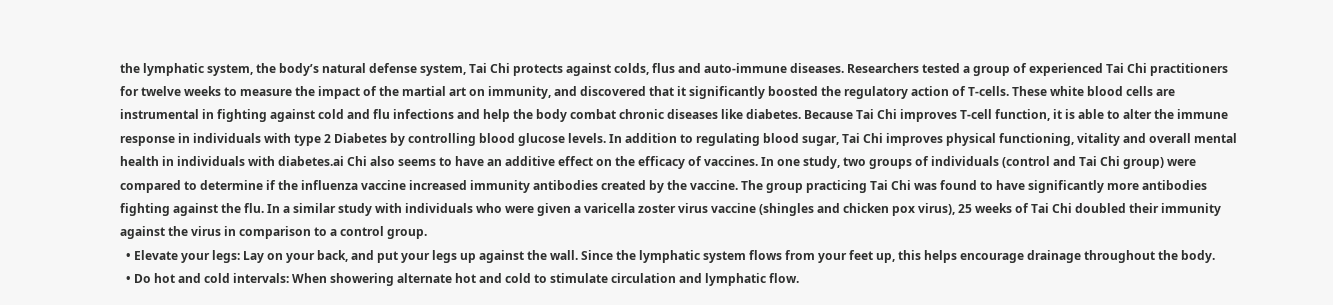the lymphatic system, the body’s natural defense system, Tai Chi protects against colds, flus and auto-immune diseases. Researchers tested a group of experienced Tai Chi practitioners for twelve weeks to measure the impact of the martial art on immunity, and discovered that it significantly boosted the regulatory action of T-cells. These white blood cells are instrumental in fighting against cold and flu infections and help the body combat chronic diseases like diabetes. Because Tai Chi improves T-cell function, it is able to alter the immune response in individuals with type 2 Diabetes by controlling blood glucose levels. In addition to regulating blood sugar, Tai Chi improves physical functioning, vitality and overall mental health in individuals with diabetes.ai Chi also seems to have an additive effect on the efficacy of vaccines. In one study, two groups of individuals (control and Tai Chi group) were compared to determine if the influenza vaccine increased immunity antibodies created by the vaccine. The group practicing Tai Chi was found to have significantly more antibodies fighting against the flu. In a similar study with individuals who were given a varicella zoster virus vaccine (shingles and chicken pox virus), 25 weeks of Tai Chi doubled their immunity against the virus in comparison to a control group.
  • Elevate your legs: Lay on your back, and put your legs up against the wall. Since the lymphatic system flows from your feet up, this helps encourage drainage throughout the body.
  • Do hot and cold intervals: When showering alternate hot and cold to stimulate circulation and lymphatic flow.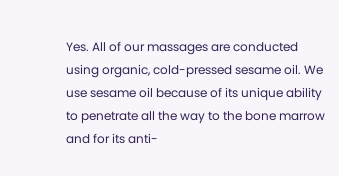Yes. All of our massages are conducted using organic, cold-pressed sesame oil. We use sesame oil because of its unique ability to penetrate all the way to the bone marrow and for its anti-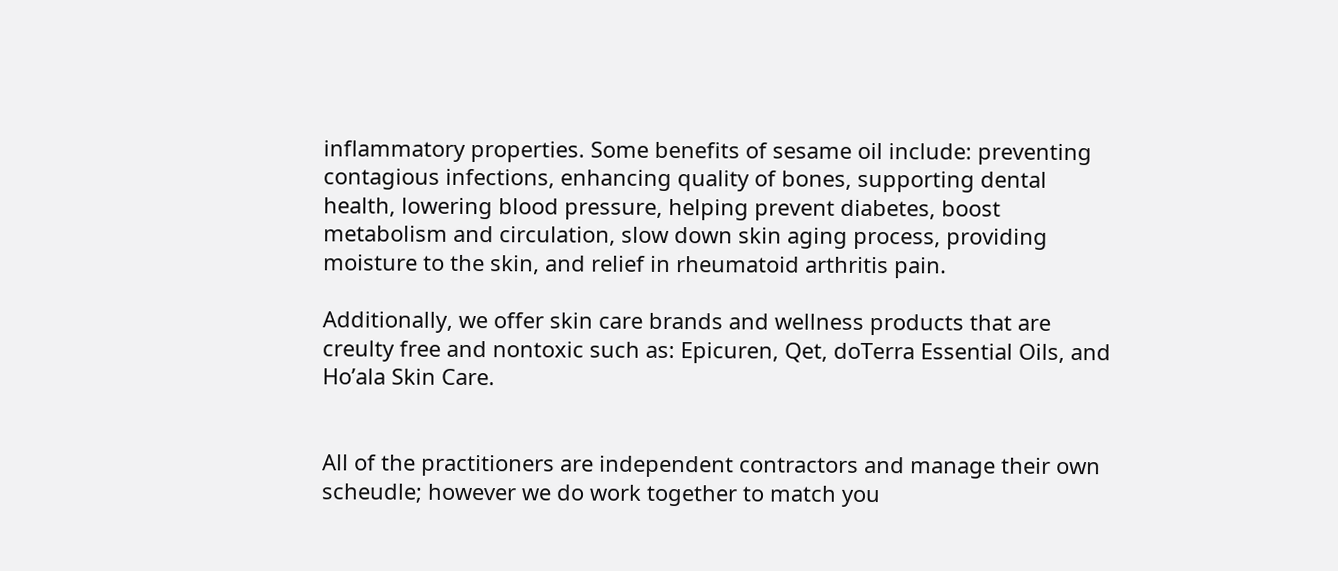inflammatory properties. Some benefits of sesame oil include: preventing contagious infections, enhancing quality of bones, supporting dental health, lowering blood pressure, helping prevent diabetes, boost metabolism and circulation, slow down skin aging process, providing moisture to the skin, and relief in rheumatoid arthritis pain.

Additionally, we offer skin care brands and wellness products that are creulty free and nontoxic such as: Epicuren, Qet, doTerra Essential Oils, and Ho’ala Skin Care.


All of the practitioners are independent contractors and manage their own scheudle; however we do work together to match you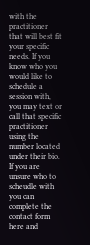with the practitioner that will best fit your specific needs. If you know who you would like to schedule a session with, you may text or call that specific practitioner using the number located under their bio. If you are unsure who to scheudle with you can complete the contact form here and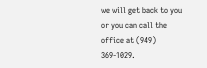we will get back to you or you can call the office at (949) 369-1029.